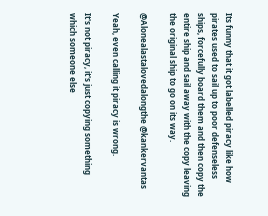Its funny that it got labelled piracy like how pirates used to sail up to poor defenseless ships, forcefully board them and then copy the entire ship and sail away with the copy leaving the original ship to go on its way.

@Alonealastalovedalongthe @kankervantas

Yeah, even calling it piracy is wrong.

It's not piracy, it's just copying something which someone else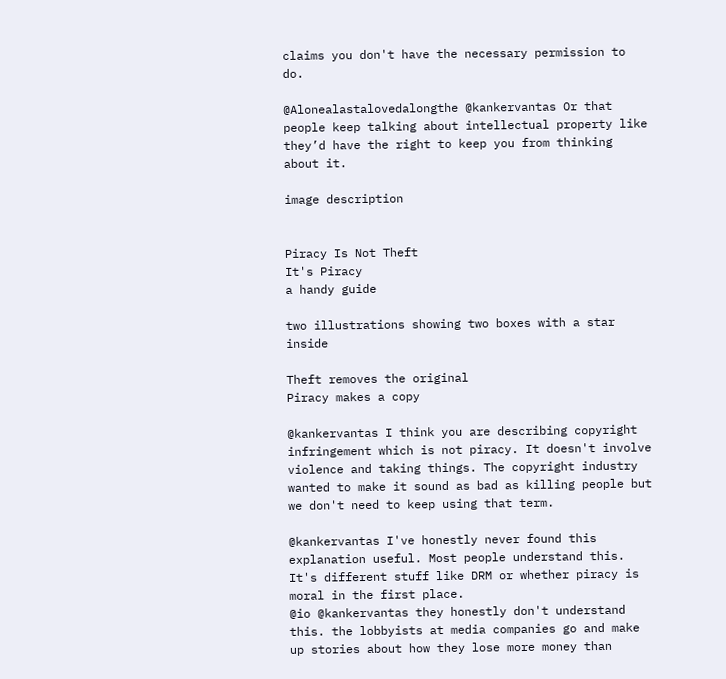claims you don't have the necessary permission to do.

@Alonealastalovedalongthe @kankervantas Or that people keep talking about intellectual property like they’d have the right to keep you from thinking about it.

image description


Piracy Is Not Theft
It's Piracy
a handy guide

two illustrations showing two boxes with a star inside

Theft removes the original
Piracy makes a copy

@kankervantas I think you are describing copyright infringement which is not piracy. It doesn't involve violence and taking things. The copyright industry wanted to make it sound as bad as killing people but we don't need to keep using that term.

@kankervantas I've honestly never found this explanation useful. Most people understand this. It's different stuff like DRM or whether piracy is moral in the first place.
@io @kankervantas they honestly don't understand this. the lobbyists at media companies go and make up stories about how they lose more money than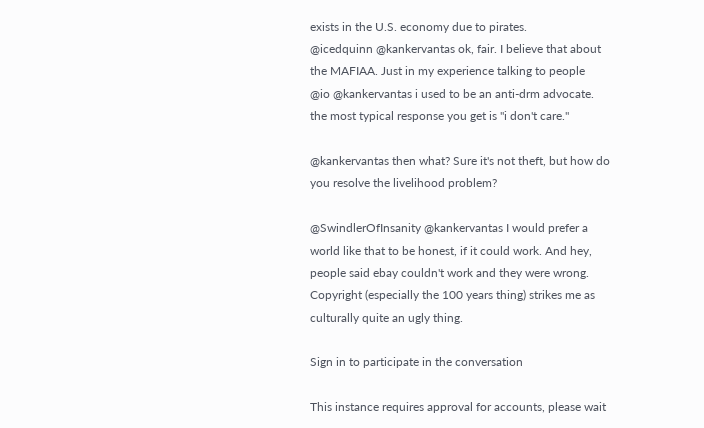exists in the U.S. economy due to pirates.
@icedquinn @kankervantas ok, fair. I believe that about the MAFIAA. Just in my experience talking to people
@io @kankervantas i used to be an anti-drm advocate. the most typical response you get is "i don't care."

@kankervantas then what? Sure it's not theft, but how do you resolve the livelihood problem?

@SwindlerOfInsanity @kankervantas I would prefer a world like that to be honest, if it could work. And hey, people said ebay couldn't work and they were wrong.
Copyright (especially the 100 years thing) strikes me as culturally quite an ugly thing.

Sign in to participate in the conversation

This instance requires approval for accounts, please wait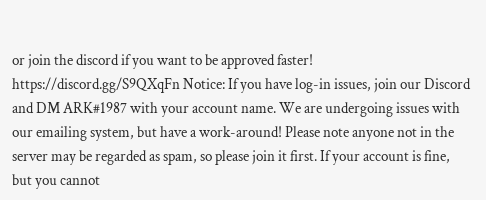or join the discord if you want to be approved faster! https://discord.gg/S9QXqFn Notice: If you have log-in issues, join our Discord and DM ARK#1987 with your account name. We are undergoing issues with our emailing system, but have a work-around! Please note anyone not in the server may be regarded as spam, so please join it first. If your account is fine, but you cannot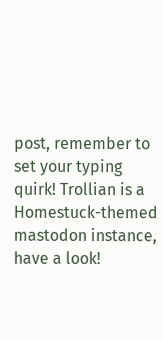post, remember to set your typing quirk! Trollian is a Homestuck-themed mastodon instance, have a look!